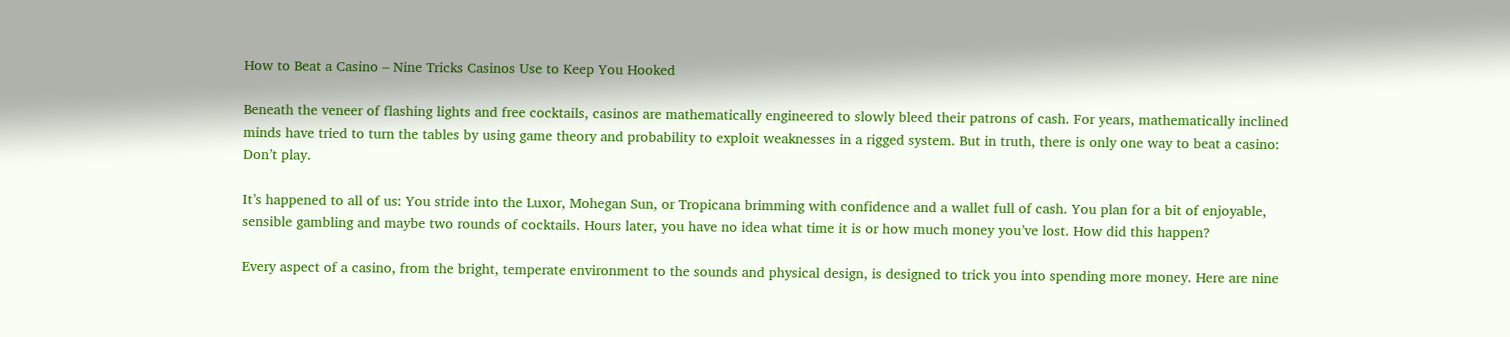How to Beat a Casino – Nine Tricks Casinos Use to Keep You Hooked

Beneath the veneer of flashing lights and free cocktails, casinos are mathematically engineered to slowly bleed their patrons of cash. For years, mathematically inclined minds have tried to turn the tables by using game theory and probability to exploit weaknesses in a rigged system. But in truth, there is only one way to beat a casino: Don’t play.

It’s happened to all of us: You stride into the Luxor, Mohegan Sun, or Tropicana brimming with confidence and a wallet full of cash. You plan for a bit of enjoyable, sensible gambling and maybe two rounds of cocktails. Hours later, you have no idea what time it is or how much money you’ve lost. How did this happen?

Every aspect of a casino, from the bright, temperate environment to the sounds and physical design, is designed to trick you into spending more money. Here are nine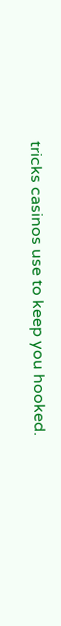tricks casinos use to keep you hooked.